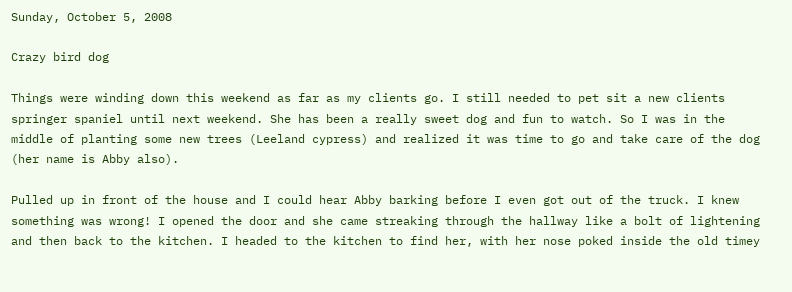Sunday, October 5, 2008

Crazy bird dog

Things were winding down this weekend as far as my clients go. I still needed to pet sit a new clients springer spaniel until next weekend. She has been a really sweet dog and fun to watch. So I was in the middle of planting some new trees (Leeland cypress) and realized it was time to go and take care of the dog (her name is Abby also).

Pulled up in front of the house and I could hear Abby barking before I even got out of the truck. I knew something was wrong! I opened the door and she came streaking through the hallway like a bolt of lightening and then back to the kitchen. I headed to the kitchen to find her, with her nose poked inside the old timey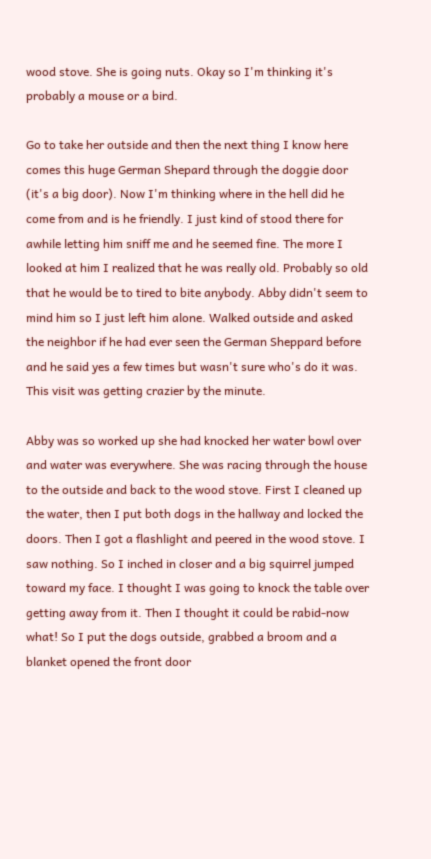wood stove. She is going nuts. Okay so I'm thinking it's probably a mouse or a bird.

Go to take her outside and then the next thing I know here comes this huge German Shepard through the doggie door (it's a big door). Now I'm thinking where in the hell did he come from and is he friendly. I just kind of stood there for awhile letting him sniff me and he seemed fine. The more I looked at him I realized that he was really old. Probably so old that he would be to tired to bite anybody. Abby didn't seem to mind him so I just left him alone. Walked outside and asked the neighbor if he had ever seen the German Sheppard before and he said yes a few times but wasn't sure who's do it was. This visit was getting crazier by the minute.

Abby was so worked up she had knocked her water bowl over and water was everywhere. She was racing through the house to the outside and back to the wood stove. First I cleaned up the water, then I put both dogs in the hallway and locked the doors. Then I got a flashlight and peered in the wood stove. I saw nothing. So I inched in closer and a big squirrel jumped toward my face. I thought I was going to knock the table over getting away from it. Then I thought it could be rabid-now what! So I put the dogs outside, grabbed a broom and a blanket opened the front door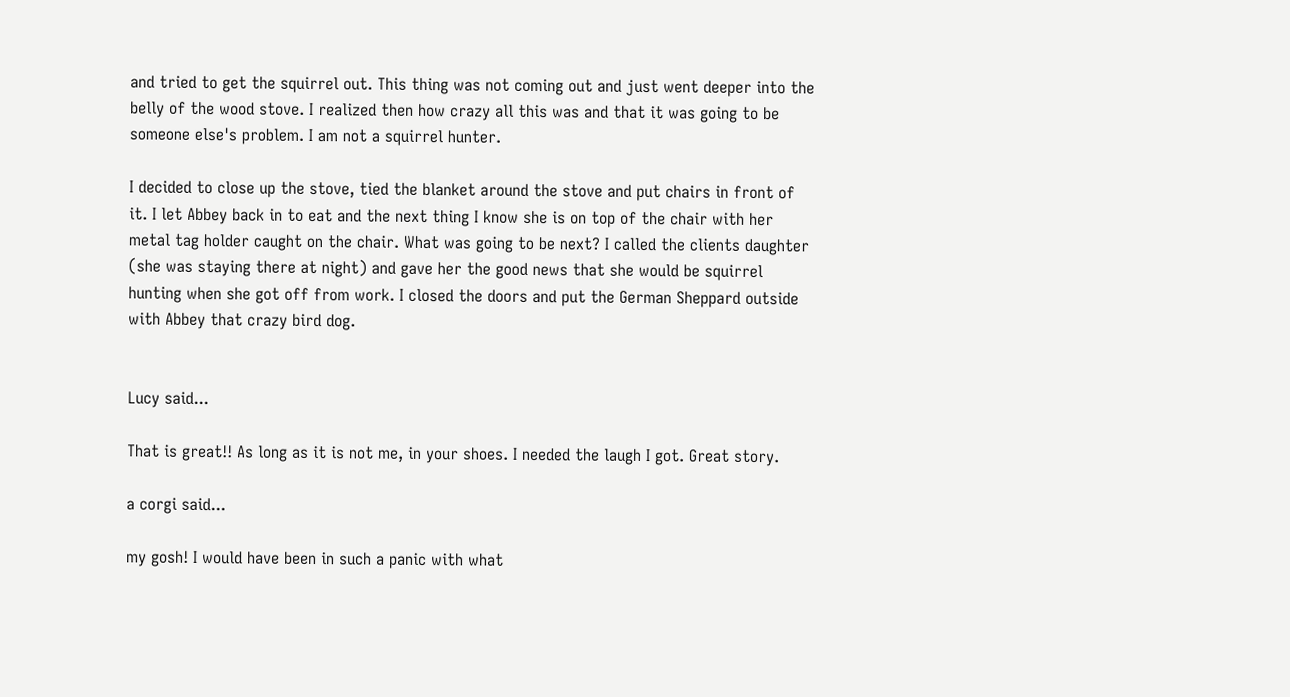and tried to get the squirrel out. This thing was not coming out and just went deeper into the belly of the wood stove. I realized then how crazy all this was and that it was going to be someone else's problem. I am not a squirrel hunter.

I decided to close up the stove, tied the blanket around the stove and put chairs in front of it. I let Abbey back in to eat and the next thing I know she is on top of the chair with her metal tag holder caught on the chair. What was going to be next? I called the clients daughter (she was staying there at night) and gave her the good news that she would be squirrel hunting when she got off from work. I closed the doors and put the German Sheppard outside with Abbey that crazy bird dog.


Lucy said...

That is great!! As long as it is not me, in your shoes. I needed the laugh I got. Great story.

a corgi said...

my gosh! I would have been in such a panic with what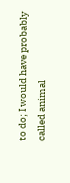to do; I would have probably called animal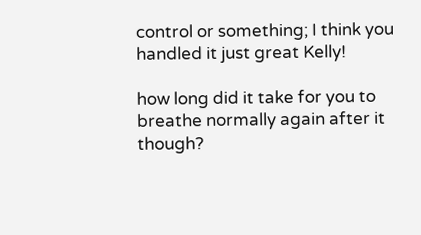control or something; I think you handled it just great Kelly!

how long did it take for you to breathe normally again after it though?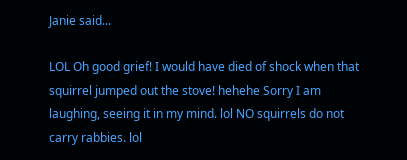Janie said...

LOL Oh good grief! I would have died of shock when that squirrel jumped out the stove! hehehe Sorry I am laughing, seeing it in my mind. lol NO squirrels do not carry rabbies. lol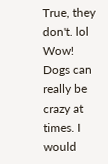True, they don't. lol Wow! Dogs can really be crazy at times. I would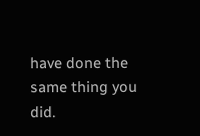have done the same thing you did.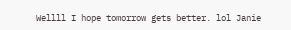Wellll I hope tomorrow gets better. lol Janie